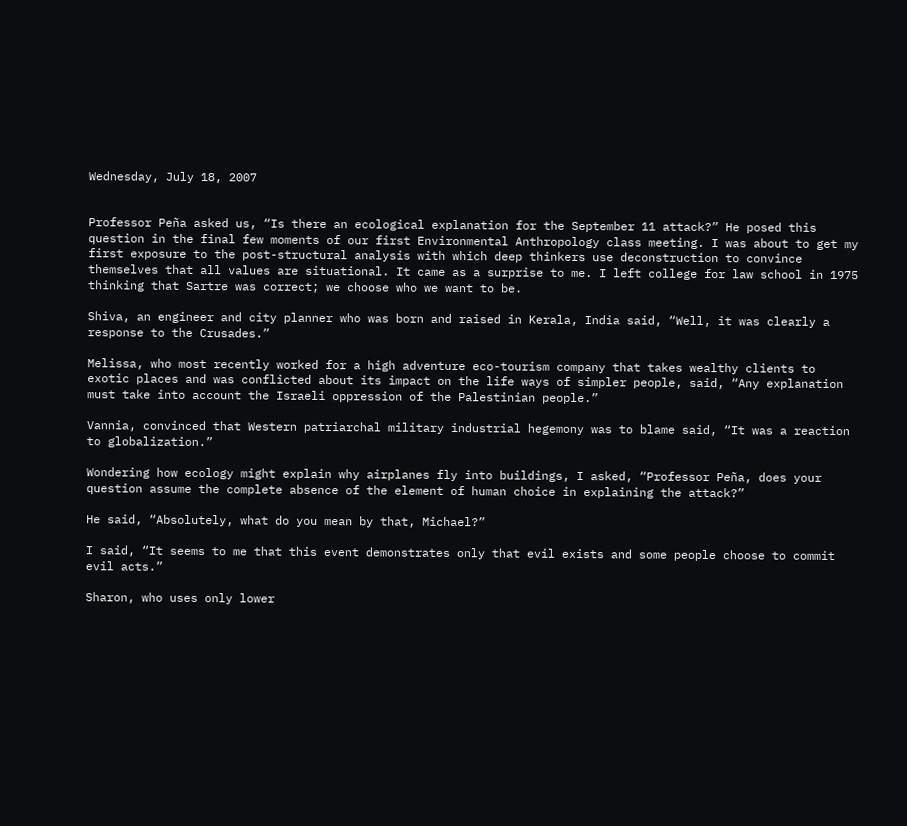Wednesday, July 18, 2007


Professor Peña asked us, “Is there an ecological explanation for the September 11 attack?” He posed this question in the final few moments of our first Environmental Anthropology class meeting. I was about to get my first exposure to the post-structural analysis with which deep thinkers use deconstruction to convince themselves that all values are situational. It came as a surprise to me. I left college for law school in 1975 thinking that Sartre was correct; we choose who we want to be.

Shiva, an engineer and city planner who was born and raised in Kerala, India said, “Well, it was clearly a response to the Crusades.”

Melissa, who most recently worked for a high adventure eco-tourism company that takes wealthy clients to exotic places and was conflicted about its impact on the life ways of simpler people, said, “Any explanation must take into account the Israeli oppression of the Palestinian people.”

Vannia, convinced that Western patriarchal military industrial hegemony was to blame said, “It was a reaction to globalization.”

Wondering how ecology might explain why airplanes fly into buildings, I asked, “Professor Peña, does your question assume the complete absence of the element of human choice in explaining the attack?”

He said, “Absolutely, what do you mean by that, Michael?”

I said, “It seems to me that this event demonstrates only that evil exists and some people choose to commit evil acts.”

Sharon, who uses only lower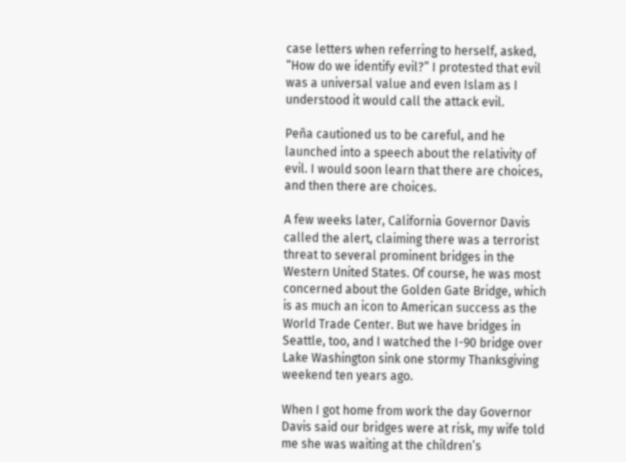case letters when referring to herself, asked, “How do we identify evil?” I protested that evil was a universal value and even Islam as I understood it would call the attack evil.

Peña cautioned us to be careful, and he launched into a speech about the relativity of evil. I would soon learn that there are choices, and then there are choices.

A few weeks later, California Governor Davis called the alert, claiming there was a terrorist threat to several prominent bridges in the Western United States. Of course, he was most concerned about the Golden Gate Bridge, which is as much an icon to American success as the World Trade Center. But we have bridges in Seattle, too, and I watched the I-90 bridge over Lake Washington sink one stormy Thanksgiving weekend ten years ago.

When I got home from work the day Governor Davis said our bridges were at risk, my wife told me she was waiting at the children’s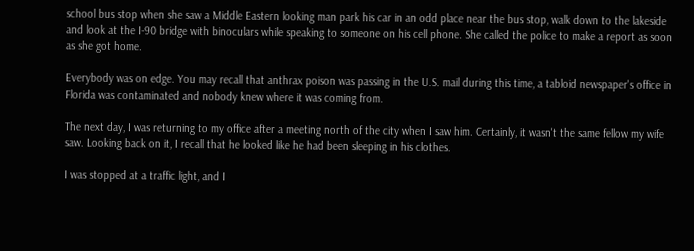school bus stop when she saw a Middle Eastern looking man park his car in an odd place near the bus stop, walk down to the lakeside and look at the I-90 bridge with binoculars while speaking to someone on his cell phone. She called the police to make a report as soon as she got home.

Everybody was on edge. You may recall that anthrax poison was passing in the U.S. mail during this time, a tabloid newspaper's office in Florida was contaminated and nobody knew where it was coming from.

The next day, I was returning to my office after a meeting north of the city when I saw him. Certainly, it wasn't the same fellow my wife saw. Looking back on it, I recall that he looked like he had been sleeping in his clothes.

I was stopped at a traffic light, and I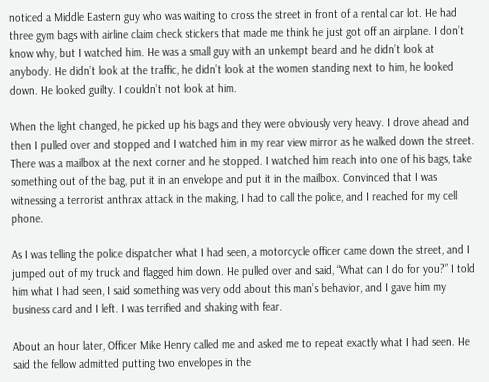noticed a Middle Eastern guy who was waiting to cross the street in front of a rental car lot. He had three gym bags with airline claim check stickers that made me think he just got off an airplane. I don’t know why, but I watched him. He was a small guy with an unkempt beard and he didn’t look at anybody. He didn’t look at the traffic, he didn’t look at the women standing next to him, he looked down. He looked guilty. I couldn’t not look at him.

When the light changed, he picked up his bags and they were obviously very heavy. I drove ahead and then I pulled over and stopped and I watched him in my rear view mirror as he walked down the street. There was a mailbox at the next corner and he stopped. I watched him reach into one of his bags, take something out of the bag, put it in an envelope and put it in the mailbox. Convinced that I was witnessing a terrorist anthrax attack in the making, I had to call the police, and I reached for my cell phone.

As I was telling the police dispatcher what I had seen, a motorcycle officer came down the street, and I jumped out of my truck and flagged him down. He pulled over and said, “What can I do for you?” I told him what I had seen, I said something was very odd about this man’s behavior, and I gave him my business card and I left. I was terrified and shaking with fear.

About an hour later, Officer Mike Henry called me and asked me to repeat exactly what I had seen. He said the fellow admitted putting two envelopes in the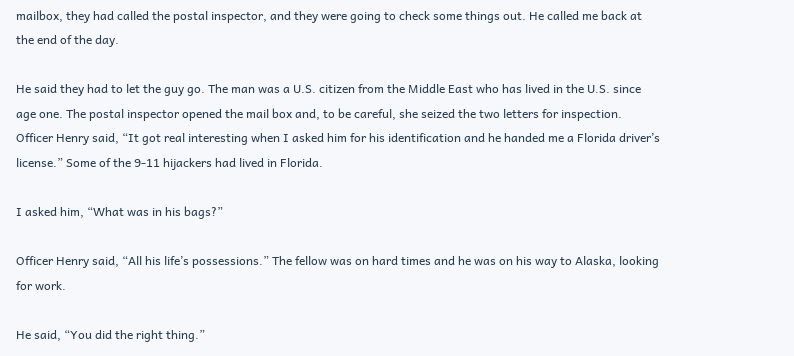mailbox, they had called the postal inspector, and they were going to check some things out. He called me back at the end of the day.

He said they had to let the guy go. The man was a U.S. citizen from the Middle East who has lived in the U.S. since age one. The postal inspector opened the mail box and, to be careful, she seized the two letters for inspection. Officer Henry said, “It got real interesting when I asked him for his identification and he handed me a Florida driver’s license.” Some of the 9-11 hijackers had lived in Florida.

I asked him, “What was in his bags?”

Officer Henry said, “All his life’s possessions.” The fellow was on hard times and he was on his way to Alaska, looking for work.

He said, “You did the right thing.”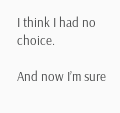I think I had no choice.

And now I’m sure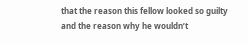that the reason this fellow looked so guilty and the reason why he wouldn’t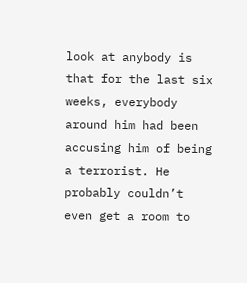look at anybody is that for the last six weeks, everybody around him had been accusing him of being a terrorist. He probably couldn’t even get a room to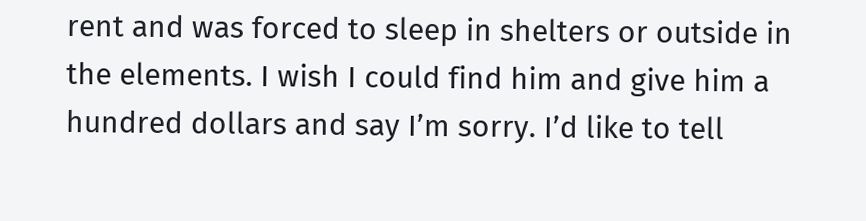rent and was forced to sleep in shelters or outside in the elements. I wish I could find him and give him a hundred dollars and say I’m sorry. I’d like to tell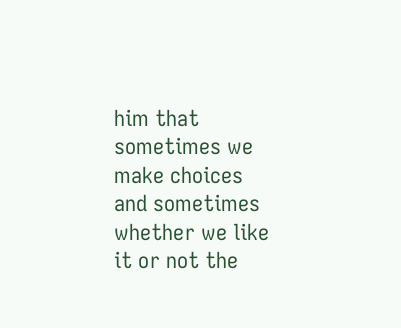him that sometimes we make choices and sometimes whether we like it or not the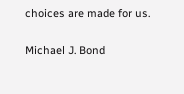choices are made for us.

Michael J. Bond